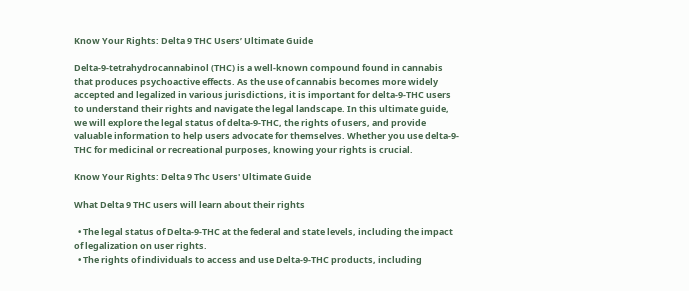Know Your Rights: Delta 9 THC Users’ Ultimate Guide

Delta-9-tetrahydrocannabinol (THC) is a well-known compound found in cannabis that produces psychoactive effects. As the use of cannabis becomes more widely accepted and legalized in various jurisdictions, it is important for delta-9-THC users to understand their rights and navigate the legal landscape. In this ultimate guide, we will explore the legal status of delta-9-THC, the rights of users, and provide valuable information to help users advocate for themselves. Whether you use delta-9-THC for medicinal or recreational purposes, knowing your rights is crucial.

Know Your Rights: Delta 9 Thc Users' Ultimate Guide

What Delta 9 THC users will learn about their rights

  • The legal status of Delta-9-THC at the federal and state levels, including the impact of legalization on user rights.
  • The rights of individuals to access and use Delta-9-THC products, including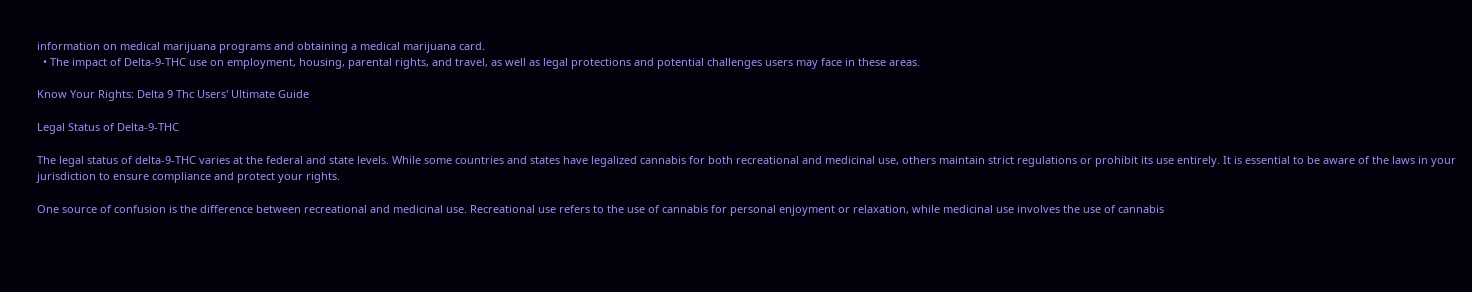information on medical marijuana programs and obtaining a medical marijuana card.
  • The impact of Delta-9-THC use on employment, housing, parental rights, and travel, as well as legal protections and potential challenges users may face in these areas.

Know Your Rights: Delta 9 Thc Users' Ultimate Guide

Legal Status of Delta-9-THC

The legal status of delta-9-THC varies at the federal and state levels. While some countries and states have legalized cannabis for both recreational and medicinal use, others maintain strict regulations or prohibit its use entirely. It is essential to be aware of the laws in your jurisdiction to ensure compliance and protect your rights.

One source of confusion is the difference between recreational and medicinal use. Recreational use refers to the use of cannabis for personal enjoyment or relaxation, while medicinal use involves the use of cannabis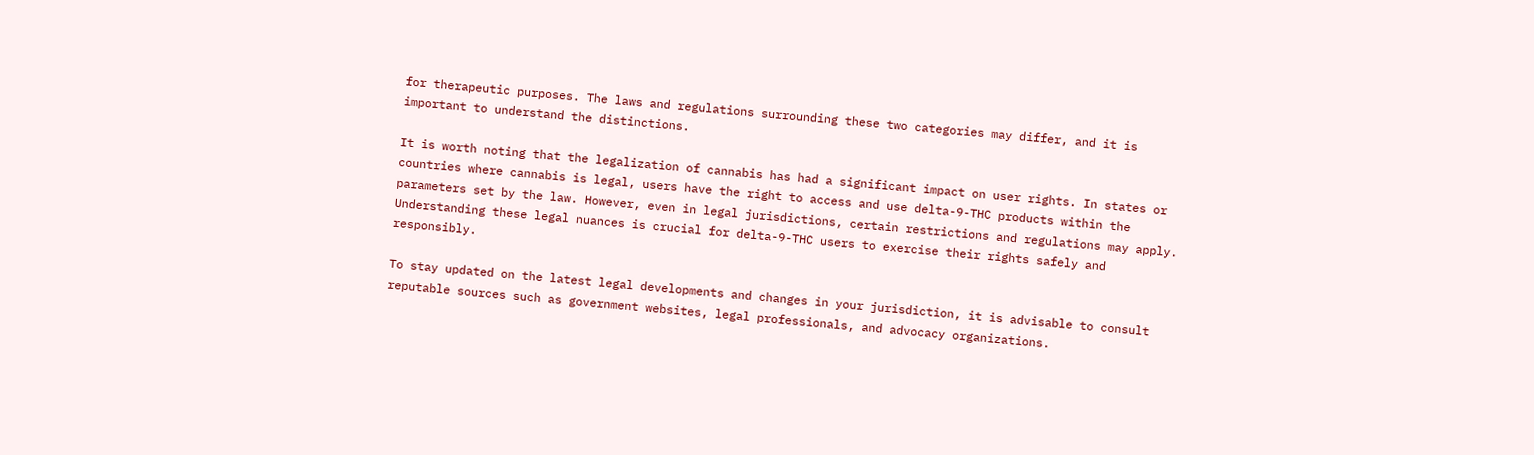for therapeutic purposes. The laws and regulations surrounding these two categories may differ, and it is important to understand the distinctions.

It is worth noting that the legalization of cannabis has had a significant impact on user rights. In states or countries where cannabis is legal, users have the right to access and use delta-9-THC products within the parameters set by the law. However, even in legal jurisdictions, certain restrictions and regulations may apply. Understanding these legal nuances is crucial for delta-9-THC users to exercise their rights safely and responsibly.

To stay updated on the latest legal developments and changes in your jurisdiction, it is advisable to consult reputable sources such as government websites, legal professionals, and advocacy organizations.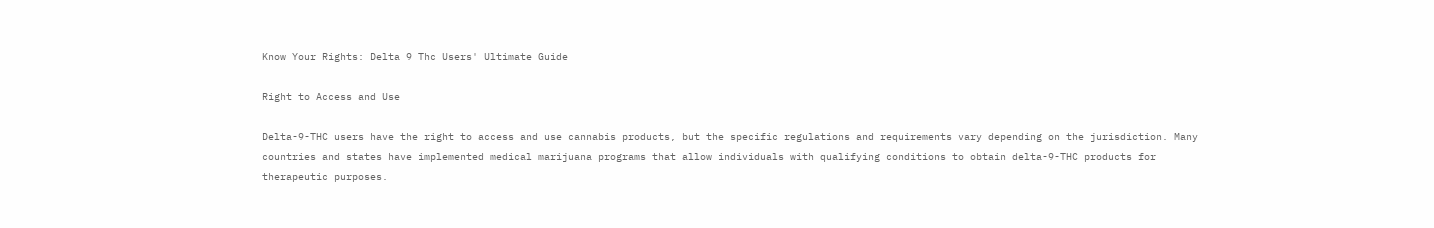Know Your Rights: Delta 9 Thc Users' Ultimate Guide

Right to Access and Use

Delta-9-THC users have the right to access and use cannabis products, but the specific regulations and requirements vary depending on the jurisdiction. Many countries and states have implemented medical marijuana programs that allow individuals with qualifying conditions to obtain delta-9-THC products for therapeutic purposes.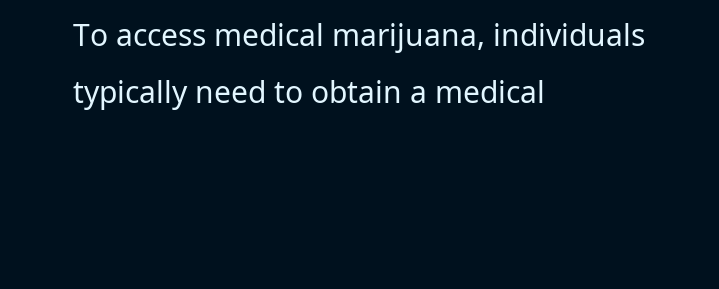To access medical marijuana, individuals typically need to obtain a medical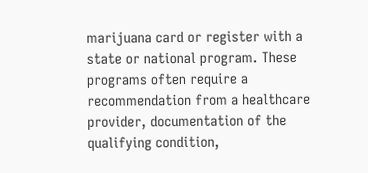marijuana card or register with a state or national program. These programs often require a recommendation from a healthcare provider, documentation of the qualifying condition,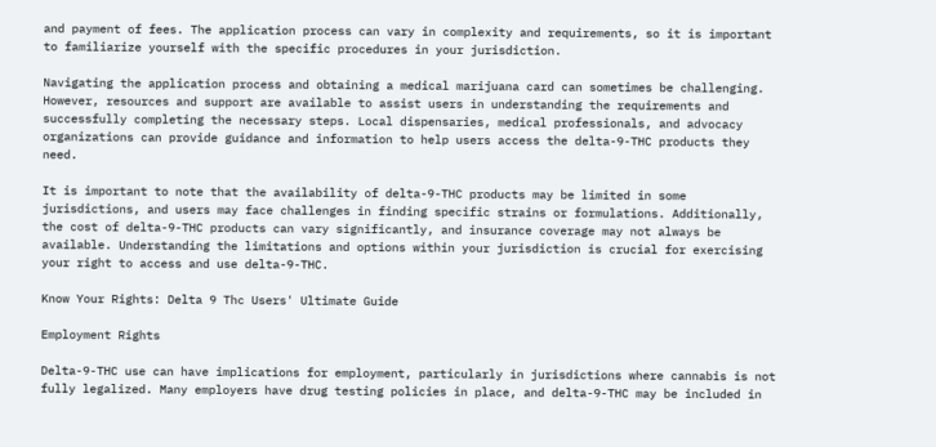and payment of fees. The application process can vary in complexity and requirements, so it is important to familiarize yourself with the specific procedures in your jurisdiction.

Navigating the application process and obtaining a medical marijuana card can sometimes be challenging. However, resources and support are available to assist users in understanding the requirements and successfully completing the necessary steps. Local dispensaries, medical professionals, and advocacy organizations can provide guidance and information to help users access the delta-9-THC products they need.

It is important to note that the availability of delta-9-THC products may be limited in some jurisdictions, and users may face challenges in finding specific strains or formulations. Additionally, the cost of delta-9-THC products can vary significantly, and insurance coverage may not always be available. Understanding the limitations and options within your jurisdiction is crucial for exercising your right to access and use delta-9-THC.

Know Your Rights: Delta 9 Thc Users' Ultimate Guide

Employment Rights

Delta-9-THC use can have implications for employment, particularly in jurisdictions where cannabis is not fully legalized. Many employers have drug testing policies in place, and delta-9-THC may be included in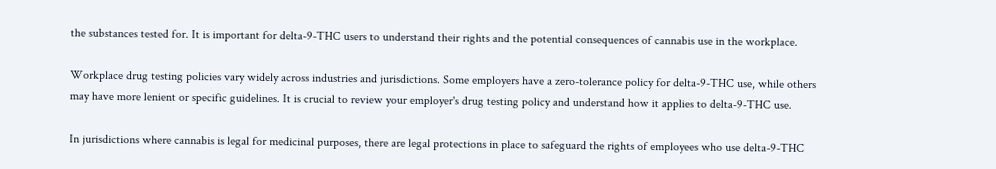the substances tested for. It is important for delta-9-THC users to understand their rights and the potential consequences of cannabis use in the workplace.

Workplace drug testing policies vary widely across industries and jurisdictions. Some employers have a zero-tolerance policy for delta-9-THC use, while others may have more lenient or specific guidelines. It is crucial to review your employer's drug testing policy and understand how it applies to delta-9-THC use.

In jurisdictions where cannabis is legal for medicinal purposes, there are legal protections in place to safeguard the rights of employees who use delta-9-THC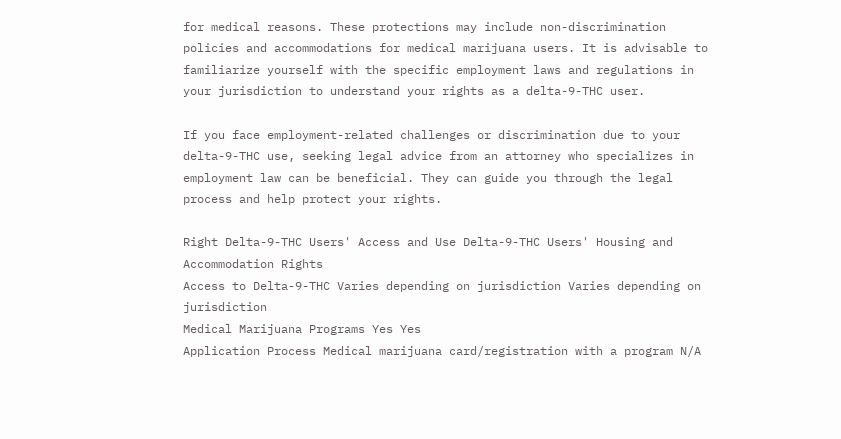for medical reasons. These protections may include non-discrimination policies and accommodations for medical marijuana users. It is advisable to familiarize yourself with the specific employment laws and regulations in your jurisdiction to understand your rights as a delta-9-THC user.

If you face employment-related challenges or discrimination due to your delta-9-THC use, seeking legal advice from an attorney who specializes in employment law can be beneficial. They can guide you through the legal process and help protect your rights.

Right Delta-9-THC Users' Access and Use Delta-9-THC Users' Housing and Accommodation Rights
Access to Delta-9-THC Varies depending on jurisdiction Varies depending on jurisdiction
Medical Marijuana Programs Yes Yes
Application Process Medical marijuana card/registration with a program N/A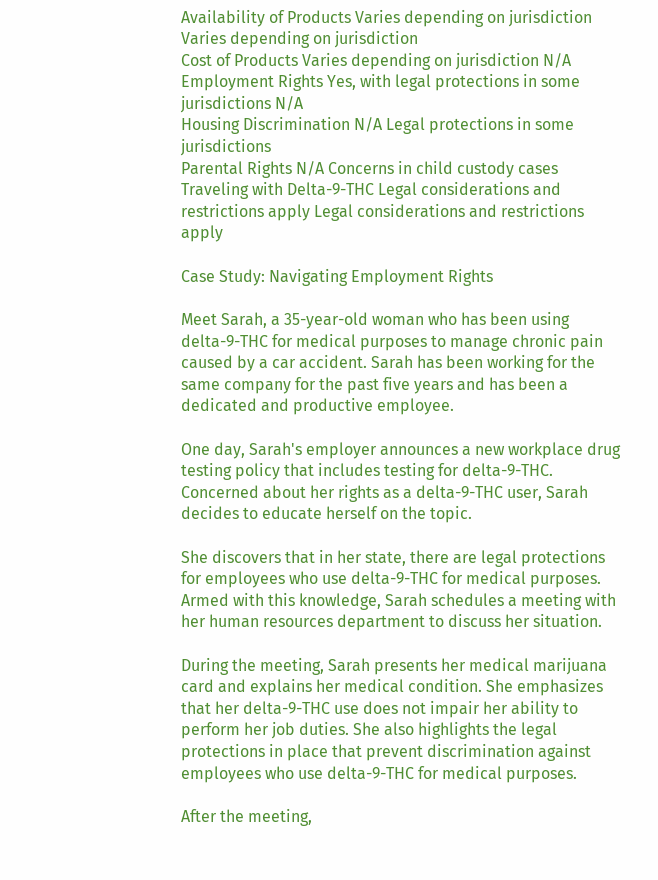Availability of Products Varies depending on jurisdiction Varies depending on jurisdiction
Cost of Products Varies depending on jurisdiction N/A
Employment Rights Yes, with legal protections in some jurisdictions N/A
Housing Discrimination N/A Legal protections in some jurisdictions
Parental Rights N/A Concerns in child custody cases
Traveling with Delta-9-THC Legal considerations and restrictions apply Legal considerations and restrictions apply

Case Study: Navigating Employment Rights

Meet Sarah, a 35-year-old woman who has been using delta-9-THC for medical purposes to manage chronic pain caused by a car accident. Sarah has been working for the same company for the past five years and has been a dedicated and productive employee.

One day, Sarah's employer announces a new workplace drug testing policy that includes testing for delta-9-THC. Concerned about her rights as a delta-9-THC user, Sarah decides to educate herself on the topic.

She discovers that in her state, there are legal protections for employees who use delta-9-THC for medical purposes. Armed with this knowledge, Sarah schedules a meeting with her human resources department to discuss her situation.

During the meeting, Sarah presents her medical marijuana card and explains her medical condition. She emphasizes that her delta-9-THC use does not impair her ability to perform her job duties. She also highlights the legal protections in place that prevent discrimination against employees who use delta-9-THC for medical purposes.

After the meeting,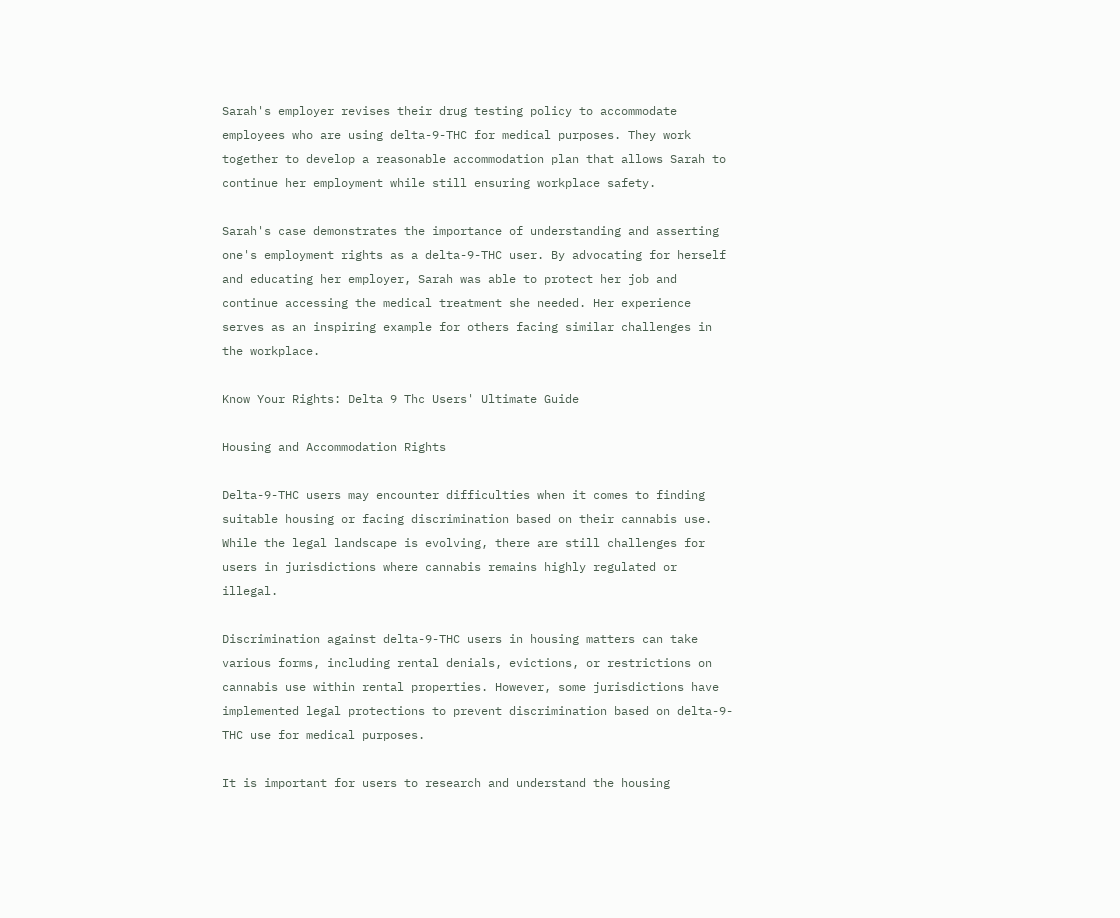Sarah's employer revises their drug testing policy to accommodate employees who are using delta-9-THC for medical purposes. They work together to develop a reasonable accommodation plan that allows Sarah to continue her employment while still ensuring workplace safety.

Sarah's case demonstrates the importance of understanding and asserting one's employment rights as a delta-9-THC user. By advocating for herself and educating her employer, Sarah was able to protect her job and continue accessing the medical treatment she needed. Her experience serves as an inspiring example for others facing similar challenges in the workplace.

Know Your Rights: Delta 9 Thc Users' Ultimate Guide

Housing and Accommodation Rights

Delta-9-THC users may encounter difficulties when it comes to finding suitable housing or facing discrimination based on their cannabis use. While the legal landscape is evolving, there are still challenges for users in jurisdictions where cannabis remains highly regulated or illegal.

Discrimination against delta-9-THC users in housing matters can take various forms, including rental denials, evictions, or restrictions on cannabis use within rental properties. However, some jurisdictions have implemented legal protections to prevent discrimination based on delta-9-THC use for medical purposes.

It is important for users to research and understand the housing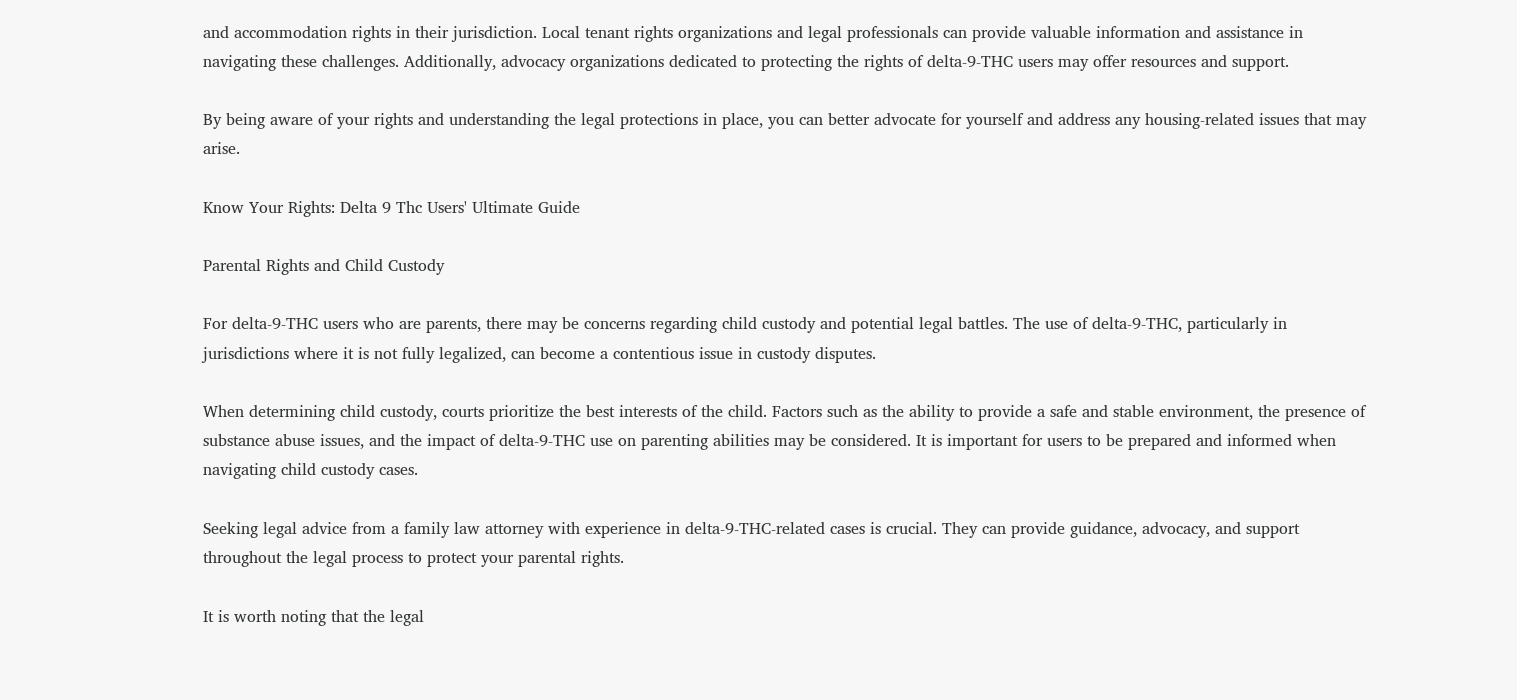and accommodation rights in their jurisdiction. Local tenant rights organizations and legal professionals can provide valuable information and assistance in navigating these challenges. Additionally, advocacy organizations dedicated to protecting the rights of delta-9-THC users may offer resources and support.

By being aware of your rights and understanding the legal protections in place, you can better advocate for yourself and address any housing-related issues that may arise.

Know Your Rights: Delta 9 Thc Users' Ultimate Guide

Parental Rights and Child Custody

For delta-9-THC users who are parents, there may be concerns regarding child custody and potential legal battles. The use of delta-9-THC, particularly in jurisdictions where it is not fully legalized, can become a contentious issue in custody disputes.

When determining child custody, courts prioritize the best interests of the child. Factors such as the ability to provide a safe and stable environment, the presence of substance abuse issues, and the impact of delta-9-THC use on parenting abilities may be considered. It is important for users to be prepared and informed when navigating child custody cases.

Seeking legal advice from a family law attorney with experience in delta-9-THC-related cases is crucial. They can provide guidance, advocacy, and support throughout the legal process to protect your parental rights.

It is worth noting that the legal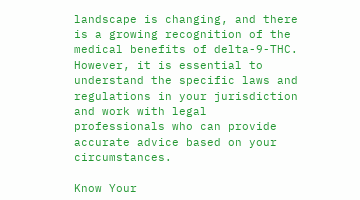landscape is changing, and there is a growing recognition of the medical benefits of delta-9-THC. However, it is essential to understand the specific laws and regulations in your jurisdiction and work with legal professionals who can provide accurate advice based on your circumstances.

Know Your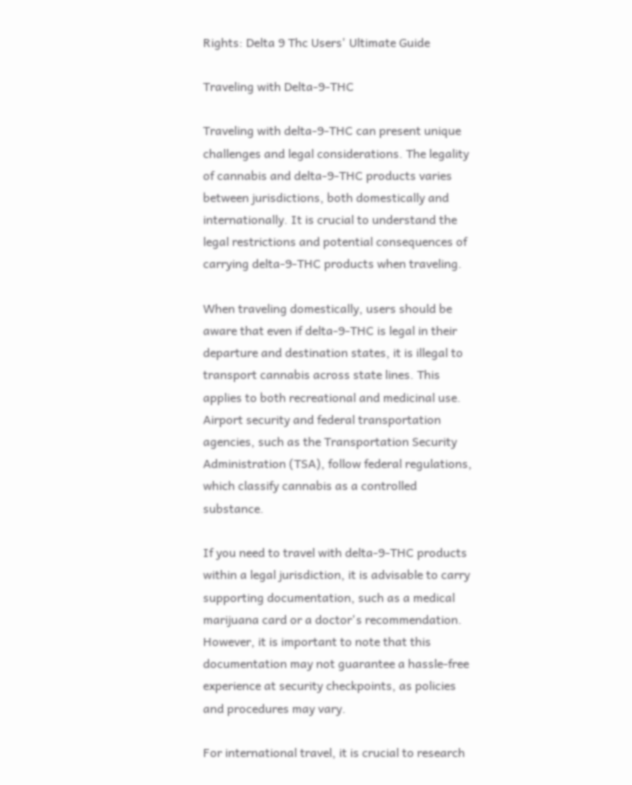Rights: Delta 9 Thc Users' Ultimate Guide

Traveling with Delta-9-THC

Traveling with delta-9-THC can present unique challenges and legal considerations. The legality of cannabis and delta-9-THC products varies between jurisdictions, both domestically and internationally. It is crucial to understand the legal restrictions and potential consequences of carrying delta-9-THC products when traveling.

When traveling domestically, users should be aware that even if delta-9-THC is legal in their departure and destination states, it is illegal to transport cannabis across state lines. This applies to both recreational and medicinal use. Airport security and federal transportation agencies, such as the Transportation Security Administration (TSA), follow federal regulations, which classify cannabis as a controlled substance.

If you need to travel with delta-9-THC products within a legal jurisdiction, it is advisable to carry supporting documentation, such as a medical marijuana card or a doctor's recommendation. However, it is important to note that this documentation may not guarantee a hassle-free experience at security checkpoints, as policies and procedures may vary.

For international travel, it is crucial to research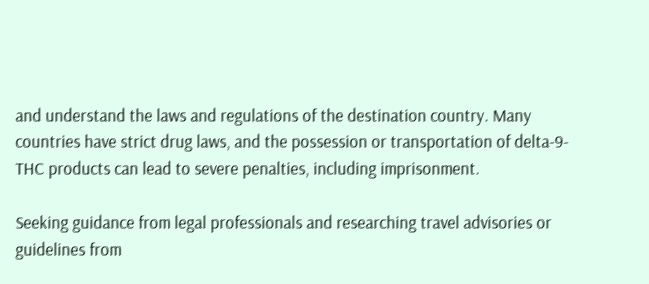and understand the laws and regulations of the destination country. Many countries have strict drug laws, and the possession or transportation of delta-9-THC products can lead to severe penalties, including imprisonment.

Seeking guidance from legal professionals and researching travel advisories or guidelines from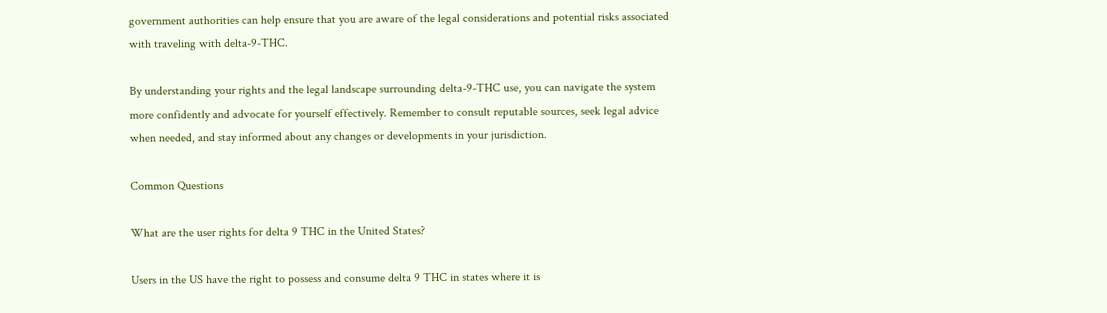government authorities can help ensure that you are aware of the legal considerations and potential risks associated with traveling with delta-9-THC.

By understanding your rights and the legal landscape surrounding delta-9-THC use, you can navigate the system more confidently and advocate for yourself effectively. Remember to consult reputable sources, seek legal advice when needed, and stay informed about any changes or developments in your jurisdiction.

Common Questions

What are the user rights for delta 9 THC in the United States?

Users in the US have the right to possess and consume delta 9 THC in states where it is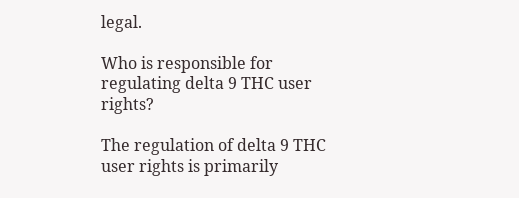legal.

Who is responsible for regulating delta 9 THC user rights?

The regulation of delta 9 THC user rights is primarily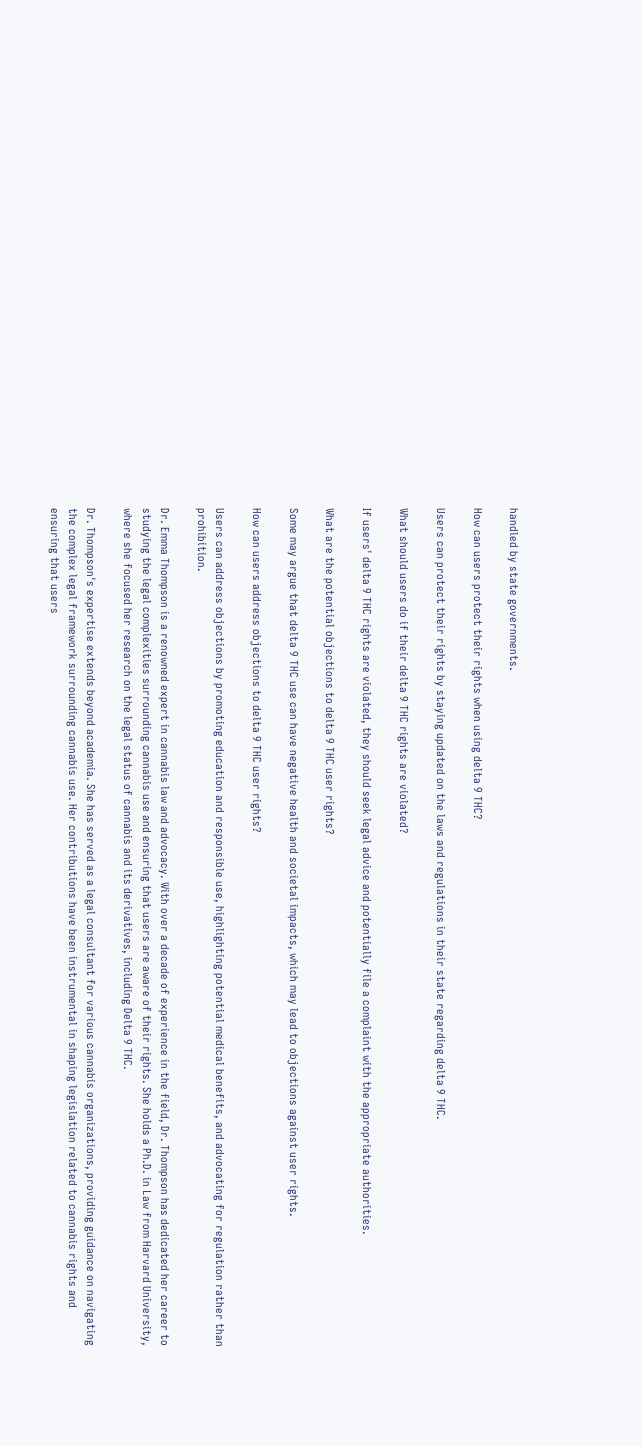handled by state governments.

How can users protect their rights when using delta 9 THC?

Users can protect their rights by staying updated on the laws and regulations in their state regarding delta 9 THC.

What should users do if their delta 9 THC rights are violated?

If users' delta 9 THC rights are violated, they should seek legal advice and potentially file a complaint with the appropriate authorities.

What are the potential objections to delta 9 THC user rights?

Some may argue that delta 9 THC use can have negative health and societal impacts, which may lead to objections against user rights.

How can users address objections to delta 9 THC user rights?

Users can address objections by promoting education and responsible use, highlighting potential medical benefits, and advocating for regulation rather than prohibition.

Dr. Emma Thompson is a renowned expert in cannabis law and advocacy. With over a decade of experience in the field, Dr. Thompson has dedicated her career to studying the legal complexities surrounding cannabis use and ensuring that users are aware of their rights. She holds a Ph.D. in Law from Harvard University, where she focused her research on the legal status of cannabis and its derivatives, including Delta 9 THC.

Dr. Thompson's expertise extends beyond academia. She has served as a legal consultant for various cannabis organizations, providing guidance on navigating the complex legal framework surrounding cannabis use. Her contributions have been instrumental in shaping legislation related to cannabis rights and ensuring that users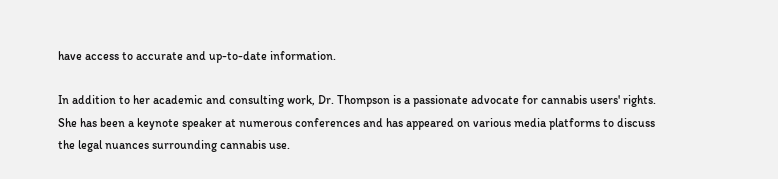have access to accurate and up-to-date information.

In addition to her academic and consulting work, Dr. Thompson is a passionate advocate for cannabis users' rights. She has been a keynote speaker at numerous conferences and has appeared on various media platforms to discuss the legal nuances surrounding cannabis use.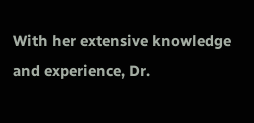With her extensive knowledge and experience, Dr.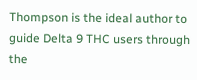Thompson is the ideal author to guide Delta 9 THC users through the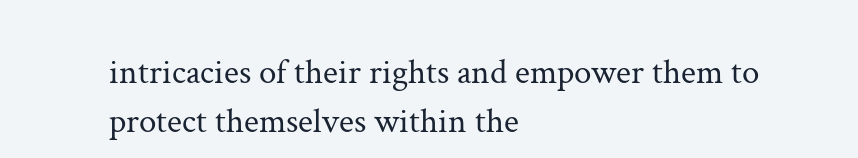intricacies of their rights and empower them to protect themselves within the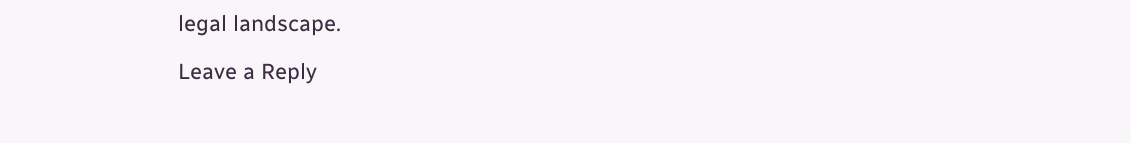legal landscape.

Leave a Reply